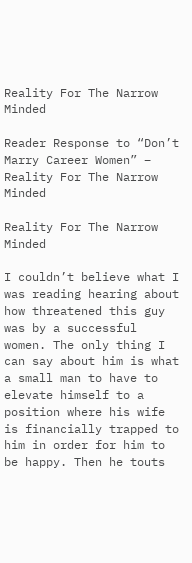Reality For The Narrow Minded

Reader Response to “Don’t Marry Career Women” – Reality For The Narrow Minded

Reality For The Narrow Minded

I couldn’t believe what I was reading hearing about how threatened this guy was by a successful women. The only thing I can say about him is what a small man to have to elevate himself to a position where his wife is financially trapped to him in order for him to be happy. Then he touts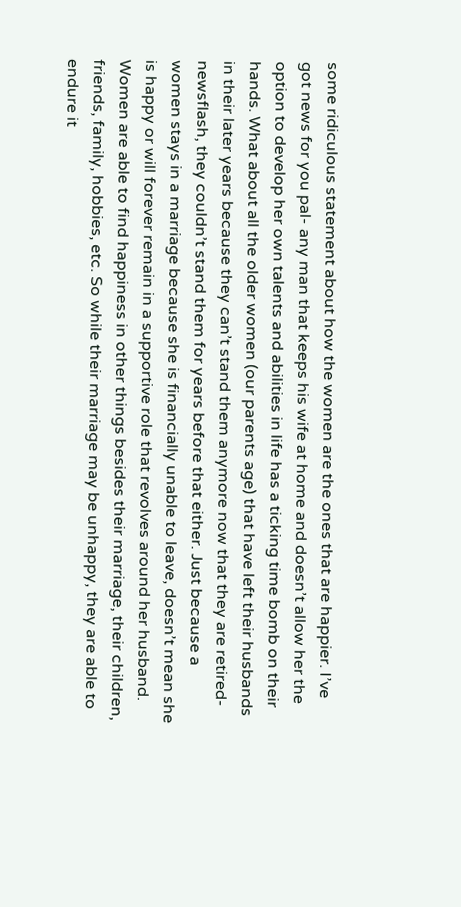some ridiculous statement about how the women are the ones that are happier. I’ve got news for you pal- any man that keeps his wife at home and doesn’t allow her the option to develop her own talents and abilities in life has a ticking time bomb on their hands. What about all the older women (our parents age) that have left their husbands in their later years because they can’t stand them anymore now that they are retired- newsflash, they couldn’t stand them for years before that either. Just because a women stays in a marriage because she is financially unable to leave, doesn’t mean she is happy or will forever remain in a supportive role that revolves around her husband.  Women are able to find happiness in other things besides their marriage, their children, friends, family, hobbies, etc. So while their marriage may be unhappy, they are able to endure it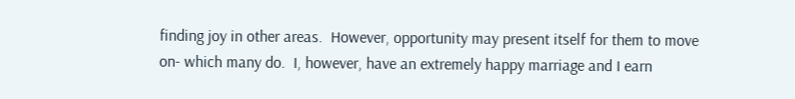finding joy in other areas.  However, opportunity may present itself for them to move on- which many do.  I, however, have an extremely happy marriage and I earn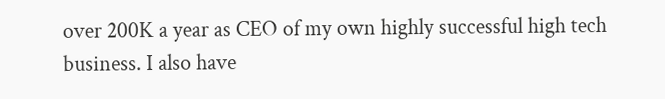over 200K a year as CEO of my own highly successful high tech business. I also have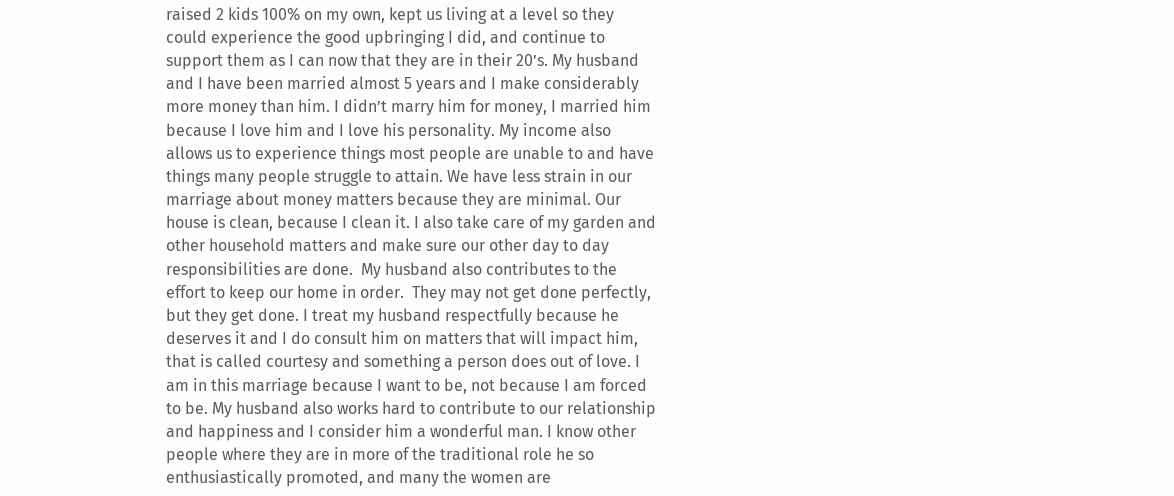raised 2 kids 100% on my own, kept us living at a level so they could experience the good upbringing I did, and continue to support them as I can now that they are in their 20’s. My husband and I have been married almost 5 years and I make considerably more money than him. I didn’t marry him for money, I married him because I love him and I love his personality. My income also allows us to experience things most people are unable to and have things many people struggle to attain. We have less strain in our marriage about money matters because they are minimal. Our house is clean, because I clean it. I also take care of my garden and other household matters and make sure our other day to day responsibilities are done.  My husband also contributes to the effort to keep our home in order.  They may not get done perfectly, but they get done. I treat my husband respectfully because he deserves it and I do consult him on matters that will impact him, that is called courtesy and something a person does out of love. I am in this marriage because I want to be, not because I am forced to be. My husband also works hard to contribute to our relationship and happiness and I consider him a wonderful man. I know other people where they are in more of the traditional role he so enthusiastically promoted, and many the women are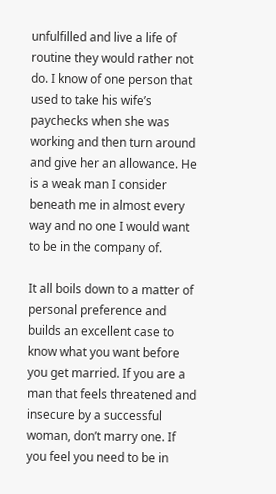unfulfilled and live a life of routine they would rather not do. I know of one person that used to take his wife’s paychecks when she was working and then turn around and give her an allowance. He is a weak man I consider beneath me in almost every way and no one I would want to be in the company of.

It all boils down to a matter of personal preference and builds an excellent case to know what you want before you get married. If you are a man that feels threatened and insecure by a successful woman, don’t marry one. If you feel you need to be in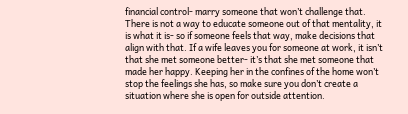financial control- marry someone that won’t challenge that. There is not a way to educate someone out of that mentality, it is what it is- so if someone feels that way, make decisions that align with that. If a wife leaves you for someone at work, it isn’t that she met someone better- it’s that she met someone that made her happy. Keeping her in the confines of the home won’t stop the feelings she has, so make sure you don’t create a situation where she is open for outside attention.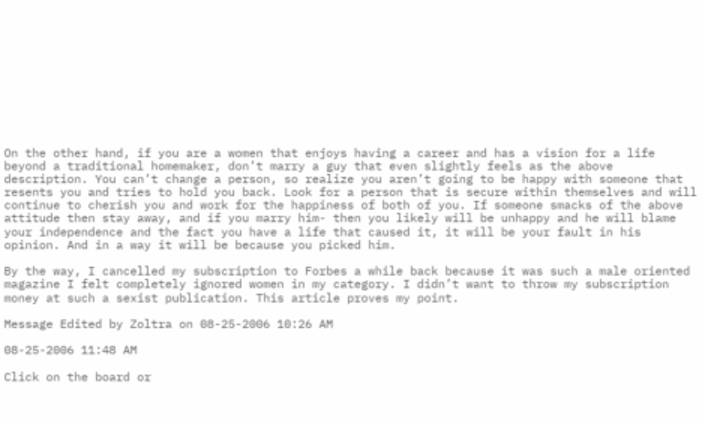On the other hand, if you are a women that enjoys having a career and has a vision for a life beyond a traditional homemaker, don’t marry a guy that even slightly feels as the above description. You can’t change a person, so realize you aren’t going to be happy with someone that resents you and tries to hold you back. Look for a person that is secure within themselves and will continue to cherish you and work for the happiness of both of you. If someone smacks of the above attitude then stay away, and if you marry him- then you likely will be unhappy and he will blame your independence and the fact you have a life that caused it, it will be your fault in his opinion. And in a way it will be because you picked him.

By the way, I cancelled my subscription to Forbes a while back because it was such a male oriented magazine I felt completely ignored women in my category. I didn’t want to throw my subscription money at such a sexist publication. This article proves my point.

Message Edited by Zoltra on 08-25-2006 10:26 AM

08-25-2006 11:48 AM

Click on the board or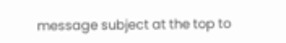message subject at the top to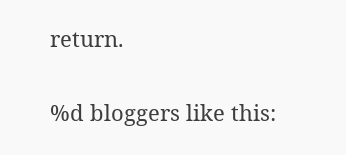return.

%d bloggers like this: